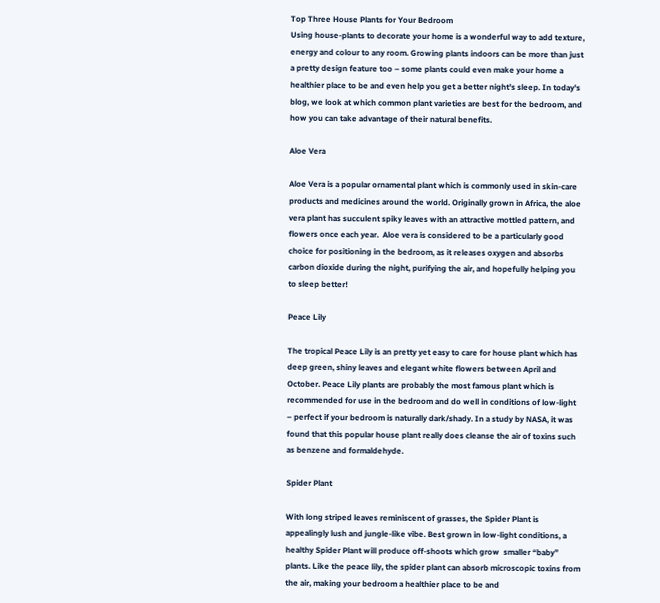Top Three House Plants for Your Bedroom
Using house-plants to decorate your home is a wonderful way to add texture, energy and colour to any room. Growing plants indoors can be more than just a pretty design feature too – some plants could even make your home a healthier place to be and even help you get a better night's sleep. In today's blog, we look at which common plant varieties are best for the bedroom, and how you can take advantage of their natural benefits.

Aloe Vera

Aloe Vera is a popular ornamental plant which is commonly used in skin-care products and medicines around the world. Originally grown in Africa, the aloe vera plant has succulent spiky leaves with an attractive mottled pattern, and flowers once each year.  Aloe vera is considered to be a particularly good choice for positioning in the bedroom, as it releases oxygen and absorbs carbon dioxide during the night, purifying the air, and hopefully helping you to sleep better!

Peace Lily

The tropical Peace Lily is an pretty yet easy to care for house plant which has deep green, shiny leaves and elegant white flowers between April and October. Peace Lily plants are probably the most famous plant which is recommended for use in the bedroom and do well in conditions of low-light – perfect if your bedroom is naturally dark/shady. In a study by NASA, it was found that this popular house plant really does cleanse the air of toxins such as benzene and formaldehyde.

Spider Plant

With long striped leaves reminiscent of grasses, the Spider Plant is appealingly lush and jungle-like vibe. Best grown in low-light conditions, a healthy Spider Plant will produce off-shoots which grow  smaller “baby” plants. Like the peace lily, the spider plant can absorb microscopic toxins from the air, making your bedroom a healthier place to be and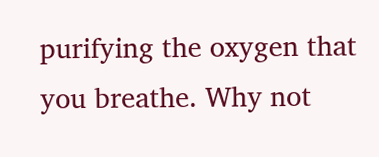purifying the oxygen that you breathe. Why not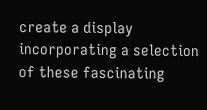create a display incorporating a selection of these fascinating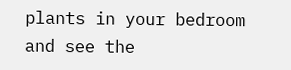plants in your bedroom and see the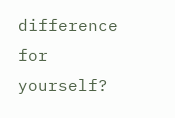difference for yourself?